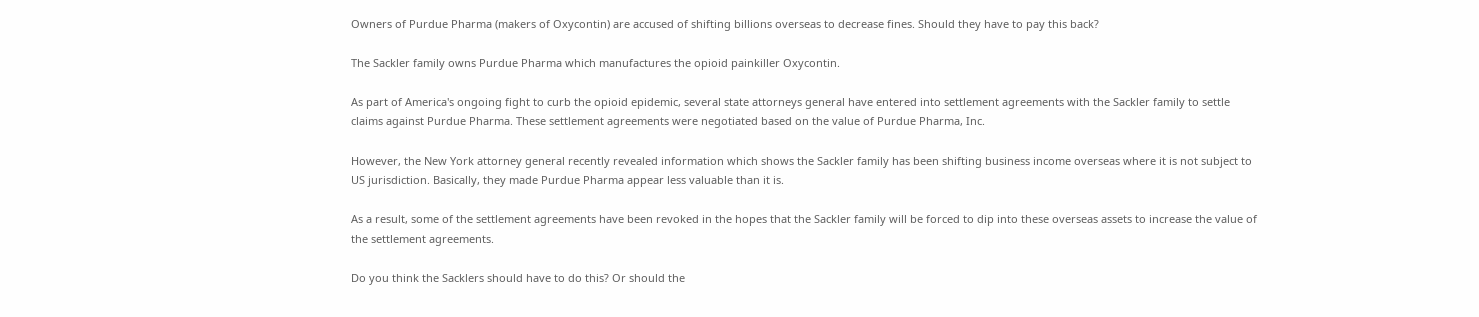Owners of Purdue Pharma (makers of Oxycontin) are accused of shifting billions overseas to decrease fines. Should they have to pay this back?

The Sackler family owns Purdue Pharma which manufactures the opioid painkiller Oxycontin.

As part of America's ongoing fight to curb the opioid epidemic, several state attorneys general have entered into settlement agreements with the Sackler family to settle claims against Purdue Pharma. These settlement agreements were negotiated based on the value of Purdue Pharma, Inc.

However, the New York attorney general recently revealed information which shows the Sackler family has been shifting business income overseas where it is not subject to US jurisdiction. Basically, they made Purdue Pharma appear less valuable than it is.

As a result, some of the settlement agreements have been revoked in the hopes that the Sackler family will be forced to dip into these overseas assets to increase the value of the settlement agreements.

Do you think the Sacklers should have to do this? Or should the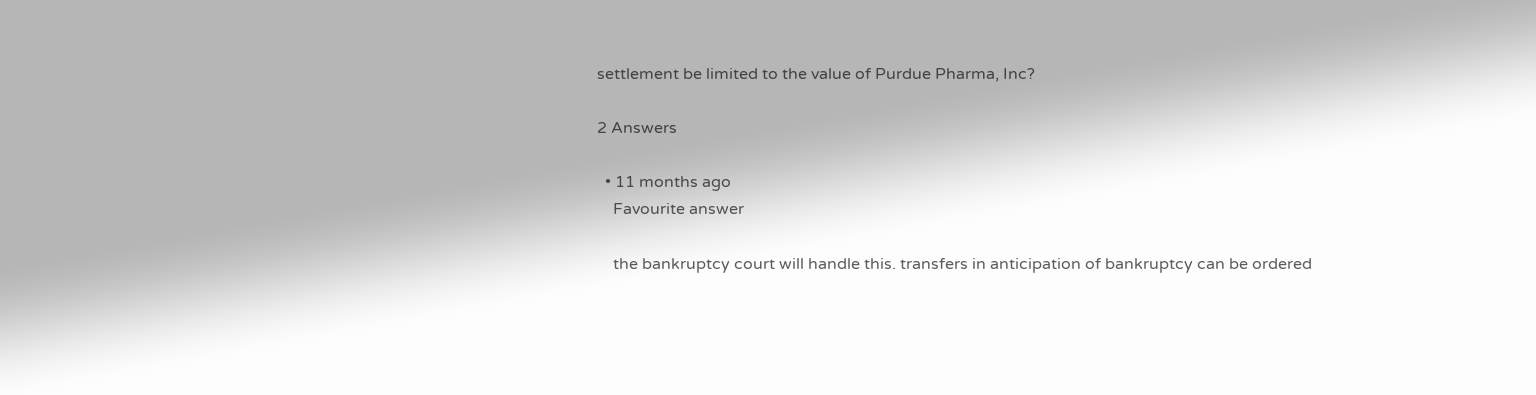settlement be limited to the value of Purdue Pharma, Inc?

2 Answers

  • 11 months ago
    Favourite answer

    the bankruptcy court will handle this. transfers in anticipation of bankruptcy can be ordered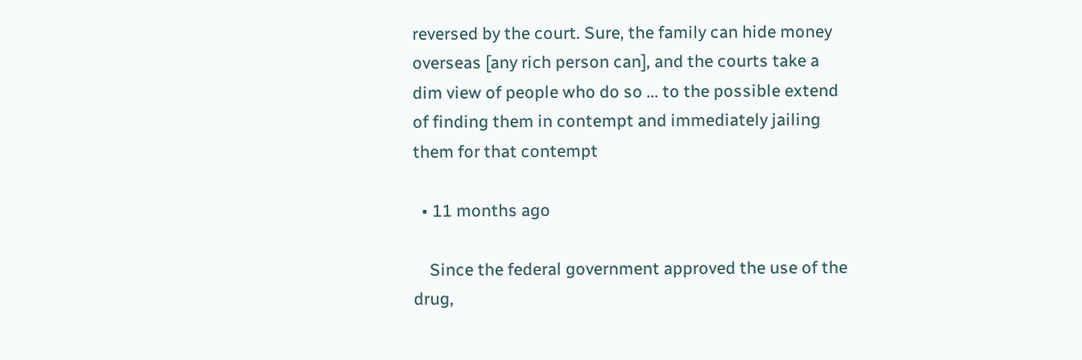reversed by the court. Sure, the family can hide money overseas [any rich person can], and the courts take a dim view of people who do so ... to the possible extend of finding them in contempt and immediately jailing them for that contempt

  • 11 months ago

    Since the federal government approved the use of the drug,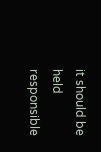it should be held responsible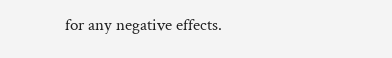for any negative effects.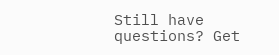Still have questions? Get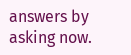answers by asking now.